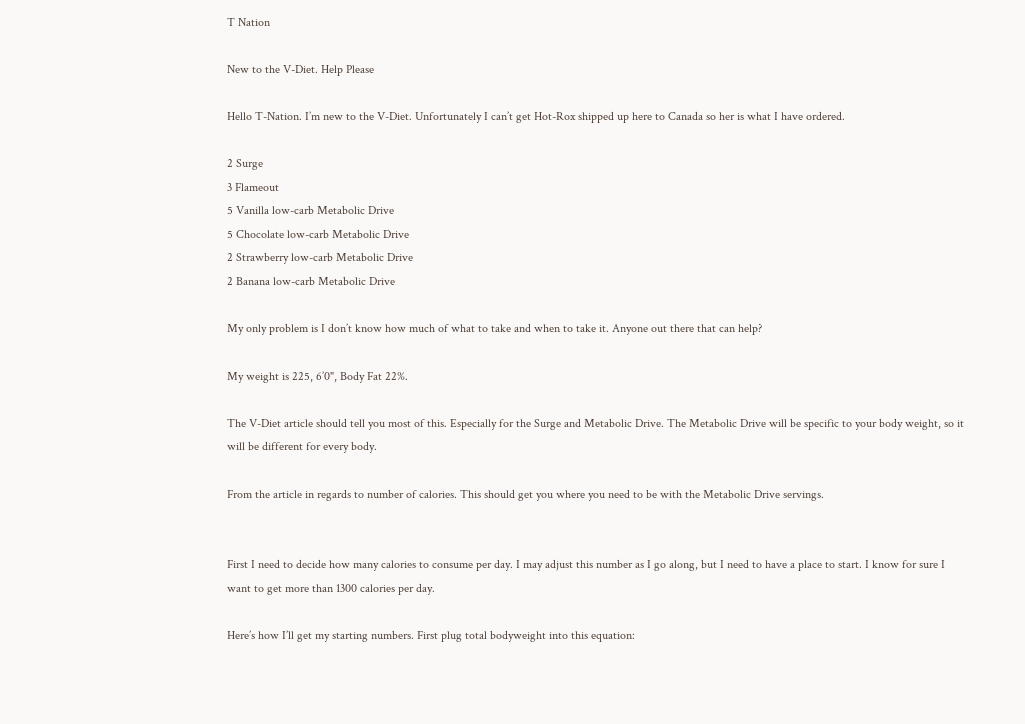T Nation

New to the V-Diet. Help Please

Hello T-Nation. I’m new to the V-Diet. Unfortunately I can’t get Hot-Rox shipped up here to Canada so her is what I have ordered.

2 Surge
3 Flameout
5 Vanilla low-carb Metabolic Drive
5 Chocolate low-carb Metabolic Drive
2 Strawberry low-carb Metabolic Drive
2 Banana low-carb Metabolic Drive

My only problem is I don’t know how much of what to take and when to take it. Anyone out there that can help?

My weight is 225, 6’0", Body Fat 22%.

The V-Diet article should tell you most of this. Especially for the Surge and Metabolic Drive. The Metabolic Drive will be specific to your body weight, so it will be different for every body.

From the article in regards to number of calories. This should get you where you need to be with the Metabolic Drive servings.


First I need to decide how many calories to consume per day. I may adjust this number as I go along, but I need to have a place to start. I know for sure I want to get more than 1300 calories per day.

Here’s how I’ll get my starting numbers. First plug total bodyweight into this equation: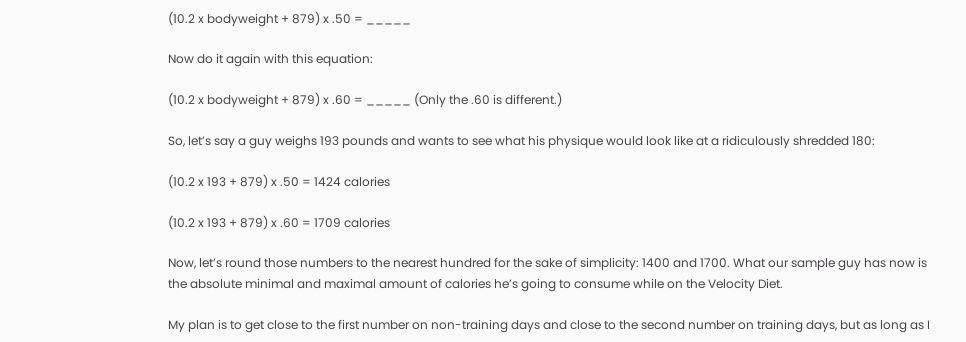(10.2 x bodyweight + 879) x .50 = _____

Now do it again with this equation:

(10.2 x bodyweight + 879) x .60 = _____ (Only the .60 is different.)

So, let’s say a guy weighs 193 pounds and wants to see what his physique would look like at a ridiculously shredded 180:

(10.2 x 193 + 879) x .50 = 1424 calories

(10.2 x 193 + 879) x .60 = 1709 calories

Now, let’s round those numbers to the nearest hundred for the sake of simplicity: 1400 and 1700. What our sample guy has now is the absolute minimal and maximal amount of calories he’s going to consume while on the Velocity Diet.

My plan is to get close to the first number on non-training days and close to the second number on training days, but as long as I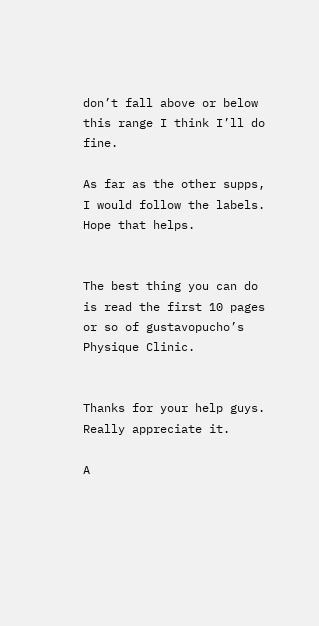don’t fall above or below this range I think I’ll do fine.

As far as the other supps, I would follow the labels.
Hope that helps.


The best thing you can do is read the first 10 pages or so of gustavopucho’s Physique Clinic.


Thanks for your help guys. Really appreciate it.

A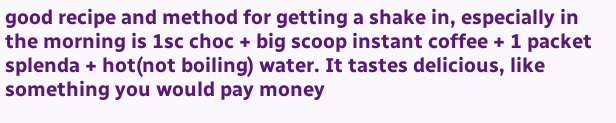good recipe and method for getting a shake in, especially in the morning is 1sc choc + big scoop instant coffee + 1 packet splenda + hot(not boiling) water. It tastes delicious, like something you would pay money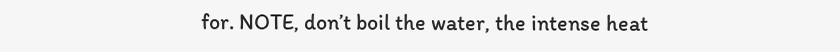for. NOTE, don’t boil the water, the intense heat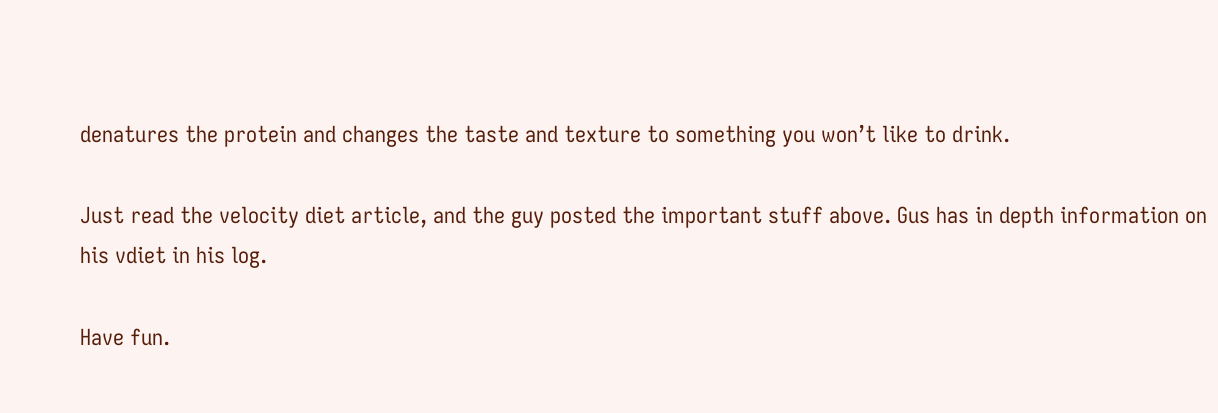denatures the protein and changes the taste and texture to something you won’t like to drink.

Just read the velocity diet article, and the guy posted the important stuff above. Gus has in depth information on his vdiet in his log.

Have fun.